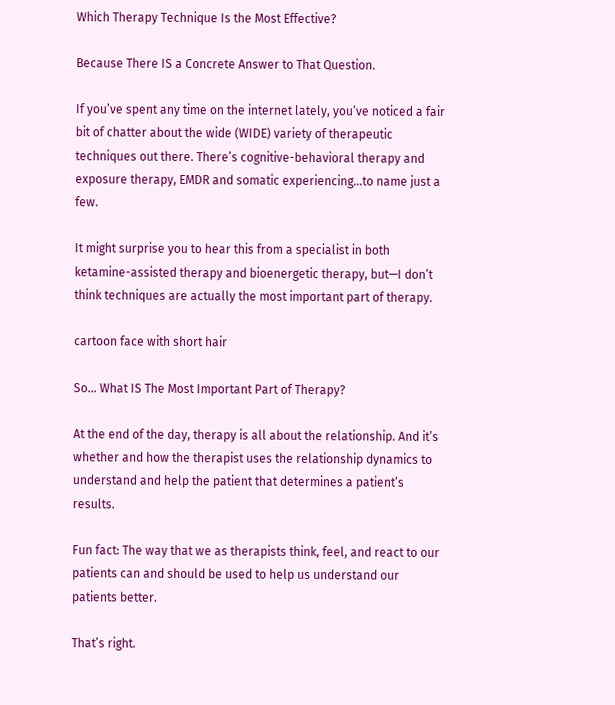Which Therapy Technique Is the Most Effective?

Because There IS a Concrete Answer to That Question.

If you’ve spent any time on the internet lately, you’ve noticed a fair bit of chatter about the wide (WIDE) variety of therapeutic techniques out there. There’s cognitive-behavioral therapy and exposure therapy, EMDR and somatic experiencing…to name just a few.

It might surprise you to hear this from a specialist in both ketamine-assisted therapy and bioenergetic therapy, but—I don’t think techniques are actually the most important part of therapy.

cartoon face with short hair

So… What IS The Most Important Part of Therapy?

At the end of the day, therapy is all about the relationship. And it’s whether and how the therapist uses the relationship dynamics to understand and help the patient that determines a patient’s results.

Fun fact: The way that we as therapists think, feel, and react to our patients can and should be used to help us understand our patients better.

That’s right.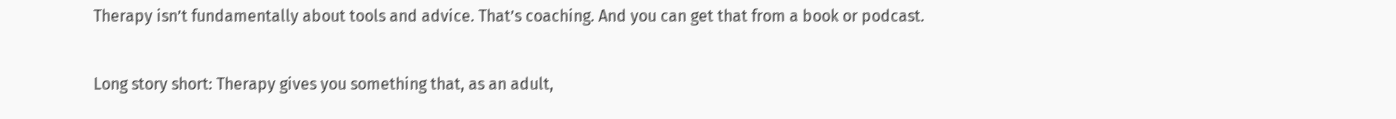Therapy isn’t fundamentally about tools and advice. That’s coaching. And you can get that from a book or podcast.

Long story short: Therapy gives you something that, as an adult,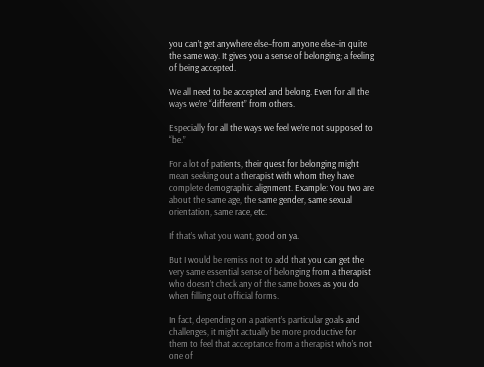you can’t get anywhere else–from anyone else–in quite the same way. It gives you a sense of belonging; a feeling of being accepted.

We all need to be accepted and belong. Even for all the ways we’re “different” from others.

Especially for all the ways we feel we’re not supposed to “be.”

For a lot of patients, their quest for belonging might mean seeking out a therapist with whom they have complete demographic alignment. Example: You two are about the same age, the same gender, same sexual orientation, same race, etc.

If that’s what you want, good on ya.

But I would be remiss not to add that you can get the very same essential sense of belonging from a therapist who doesn’t check any of the same boxes as you do when filling out official forms.

In fact, depending on a patient’s particular goals and challenges, it might actually be more productive for them to feel that acceptance from a therapist who’s not one of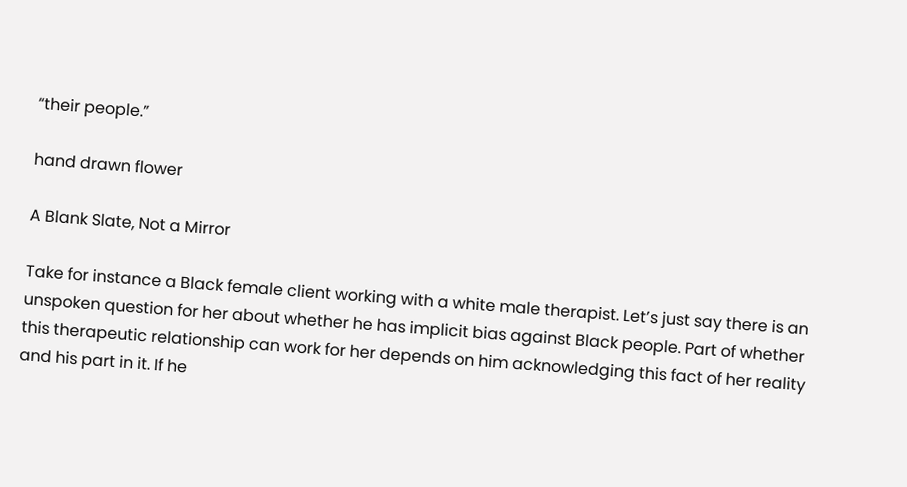“their people.”

hand drawn flower

A Blank Slate, Not a Mirror

Take for instance a Black female client working with a white male therapist. Let’s just say there is an unspoken question for her about whether he has implicit bias against Black people. Part of whether this therapeutic relationship can work for her depends on him acknowledging this fact of her reality and his part in it. If he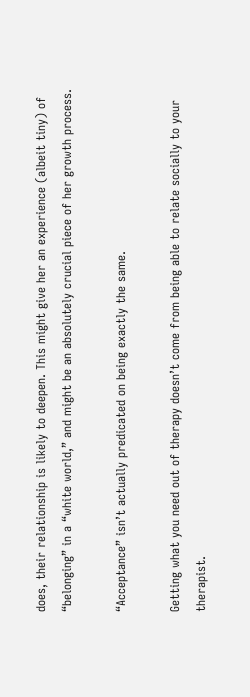does, their relationship is likely to deepen. This might give her an experience (albeit tiny) of “belonging” in a “white world,” and might be an absolutely crucial piece of her growth process.

“Acceptance” isn’t actually predicated on being exactly the same.

Getting what you need out of therapy doesn’t come from being able to relate socially to your therapist.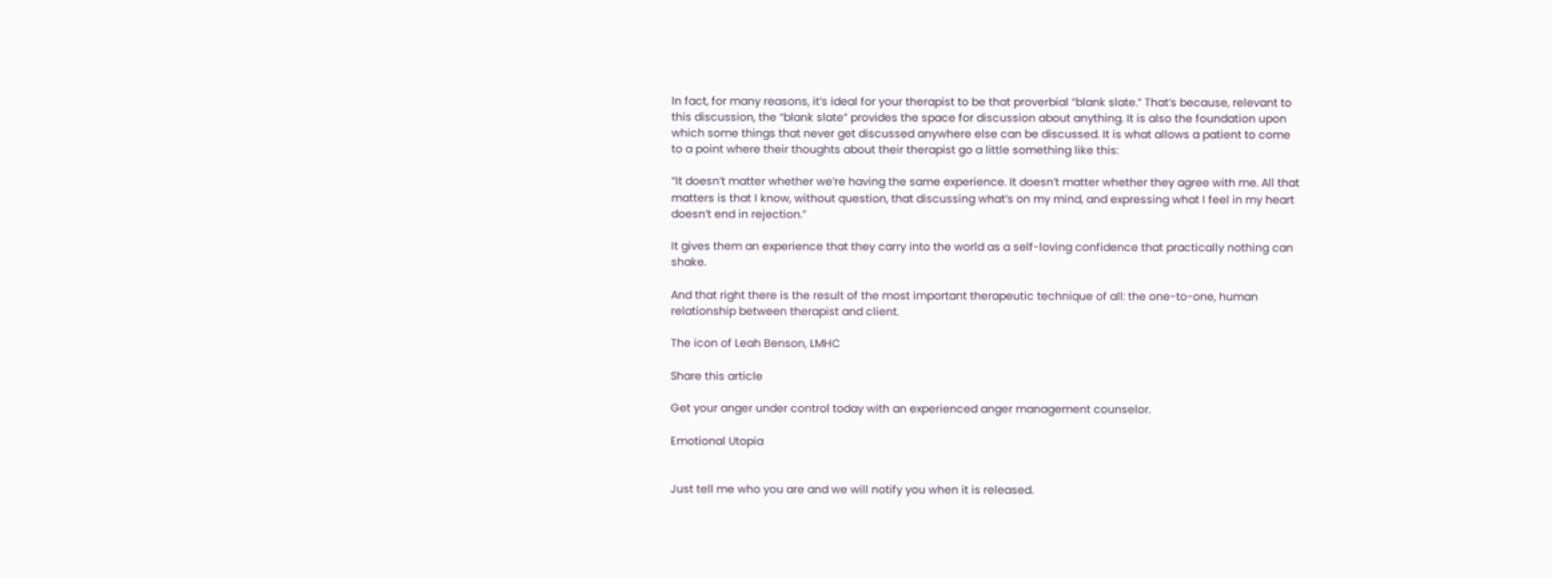In fact, for many reasons, it’s ideal for your therapist to be that proverbial “blank slate.” That’s because, relevant to this discussion, the “blank slate” provides the space for discussion about anything. It is also the foundation upon which some things that never get discussed anywhere else can be discussed. It is what allows a patient to come to a point where their thoughts about their therapist go a little something like this:

“It doesn’t matter whether we’re having the same experience. It doesn’t matter whether they agree with me. All that matters is that I know, without question, that discussing what’s on my mind, and expressing what I feel in my heart doesn’t end in rejection.”

It gives them an experience that they carry into the world as a self-loving confidence that practically nothing can shake.

And that right there is the result of the most important therapeutic technique of all: the one-to-one, human relationship between therapist and client.

The icon of Leah Benson, LMHC

Share this article

Get your anger under control today with an experienced anger management counselor.

Emotional Utopia


Just tell me who you are and we will notify you when it is released.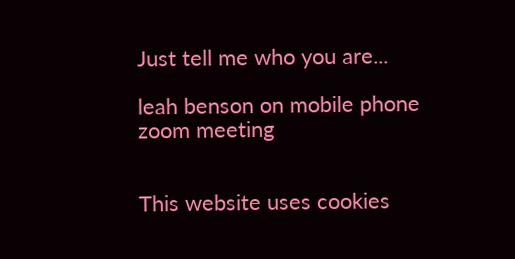Just tell me who you are...

leah benson on mobile phone zoom meeting


This website uses cookies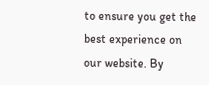to ensure you get the best experience on our website. By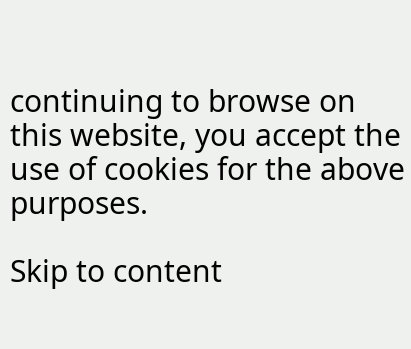continuing to browse on this website, you accept the use of cookies for the above purposes.

Skip to content